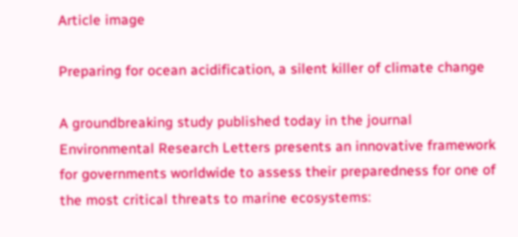Article image

Preparing for ocean acidification, a silent killer of climate change

A groundbreaking study published today in the journal Environmental Research Letters presents an innovative framework for governments worldwide to assess their preparedness for one of the most critical threats to marine ecosystems: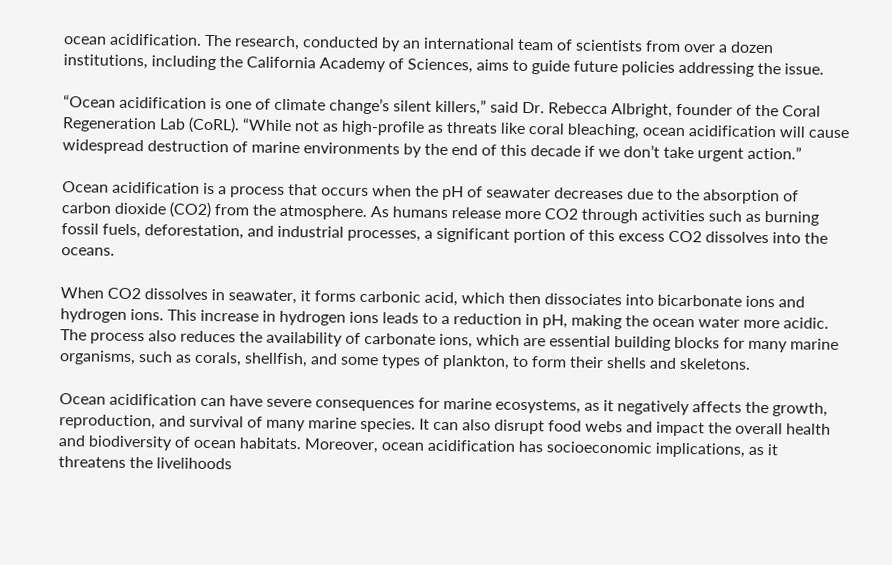ocean acidification. The research, conducted by an international team of scientists from over a dozen institutions, including the California Academy of Sciences, aims to guide future policies addressing the issue.

“Ocean acidification is one of climate change’s silent killers,” said Dr. Rebecca Albright, founder of the Coral Regeneration Lab (CoRL). “While not as high-profile as threats like coral bleaching, ocean acidification will cause widespread destruction of marine environments by the end of this decade if we don’t take urgent action.”

Ocean acidification is a process that occurs when the pH of seawater decreases due to the absorption of carbon dioxide (CO2) from the atmosphere. As humans release more CO2 through activities such as burning fossil fuels, deforestation, and industrial processes, a significant portion of this excess CO2 dissolves into the oceans.

When CO2 dissolves in seawater, it forms carbonic acid, which then dissociates into bicarbonate ions and hydrogen ions. This increase in hydrogen ions leads to a reduction in pH, making the ocean water more acidic. The process also reduces the availability of carbonate ions, which are essential building blocks for many marine organisms, such as corals, shellfish, and some types of plankton, to form their shells and skeletons.

Ocean acidification can have severe consequences for marine ecosystems, as it negatively affects the growth, reproduction, and survival of many marine species. It can also disrupt food webs and impact the overall health and biodiversity of ocean habitats. Moreover, ocean acidification has socioeconomic implications, as it threatens the livelihoods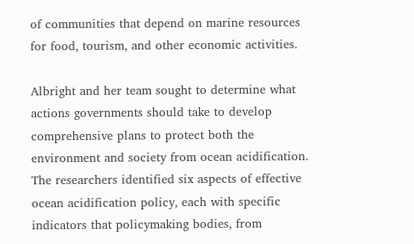of communities that depend on marine resources for food, tourism, and other economic activities.

Albright and her team sought to determine what actions governments should take to develop comprehensive plans to protect both the environment and society from ocean acidification. The researchers identified six aspects of effective ocean acidification policy, each with specific indicators that policymaking bodies, from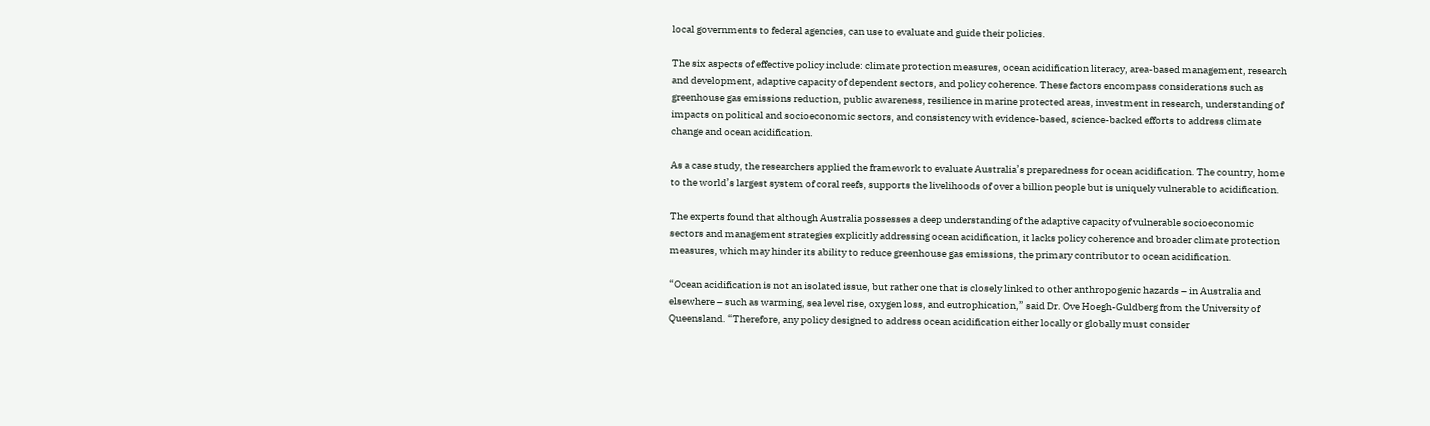local governments to federal agencies, can use to evaluate and guide their policies.

The six aspects of effective policy include: climate protection measures, ocean acidification literacy, area-based management, research and development, adaptive capacity of dependent sectors, and policy coherence. These factors encompass considerations such as greenhouse gas emissions reduction, public awareness, resilience in marine protected areas, investment in research, understanding of impacts on political and socioeconomic sectors, and consistency with evidence-based, science-backed efforts to address climate change and ocean acidification.

As a case study, the researchers applied the framework to evaluate Australia’s preparedness for ocean acidification. The country, home to the world’s largest system of coral reefs, supports the livelihoods of over a billion people but is uniquely vulnerable to acidification.

The experts found that although Australia possesses a deep understanding of the adaptive capacity of vulnerable socioeconomic sectors and management strategies explicitly addressing ocean acidification, it lacks policy coherence and broader climate protection measures, which may hinder its ability to reduce greenhouse gas emissions, the primary contributor to ocean acidification.

“Ocean acidification is not an isolated issue, but rather one that is closely linked to other anthropogenic hazards – in Australia and elsewhere – such as warming, sea level rise, oxygen loss, and eutrophication,” said Dr. Ove Hoegh-Guldberg from the University of Queensland. “Therefore, any policy designed to address ocean acidification either locally or globally must consider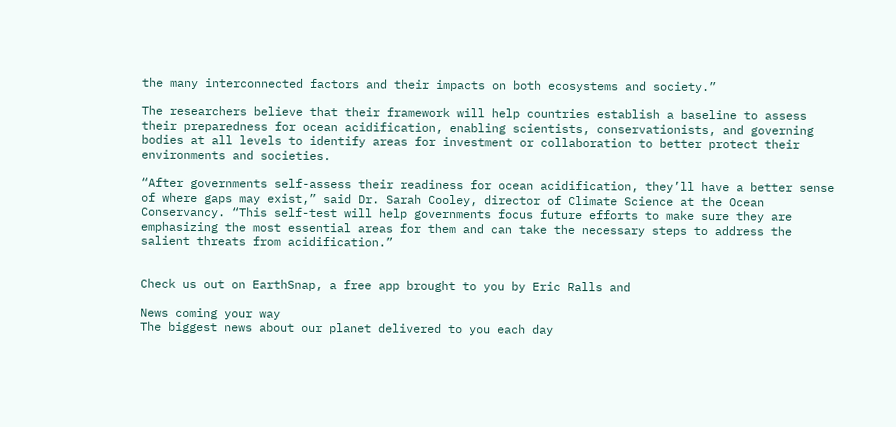the many interconnected factors and their impacts on both ecosystems and society.”

The researchers believe that their framework will help countries establish a baseline to assess their preparedness for ocean acidification, enabling scientists, conservationists, and governing bodies at all levels to identify areas for investment or collaboration to better protect their environments and societies.

“After governments self-assess their readiness for ocean acidification, they’ll have a better sense of where gaps may exist,” said Dr. Sarah Cooley, director of Climate Science at the Ocean Conservancy. “This self-test will help governments focus future efforts to make sure they are emphasizing the most essential areas for them and can take the necessary steps to address the salient threats from acidification.”


Check us out on EarthSnap, a free app brought to you by Eric Ralls and

News coming your way
The biggest news about our planet delivered to you each day